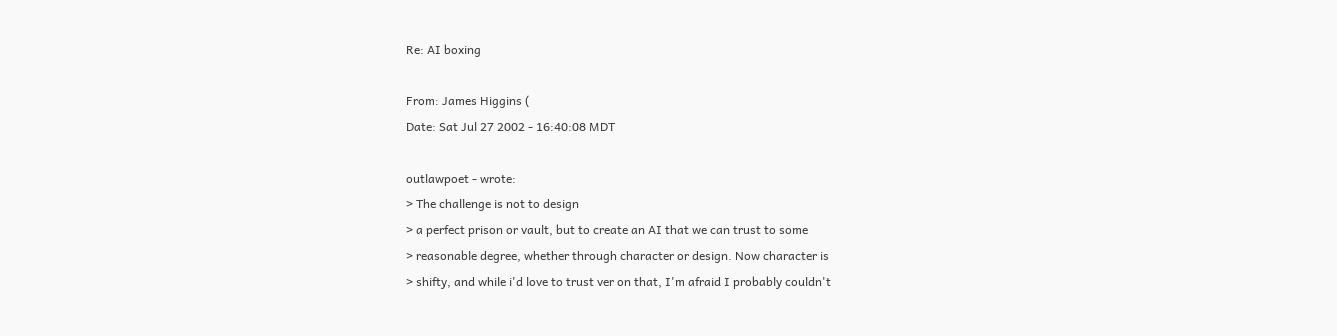Re: AI boxing

From: James Higgins (
Date: Sat Jul 27 2002 - 16:40:08 MDT

outlawpoet - wrote:
> The challenge is not to design
> a perfect prison or vault, but to create an AI that we can trust to some
> reasonable degree, whether through character or design. Now character is
> shifty, and while i'd love to trust ver on that, I'm afraid I probably couldn't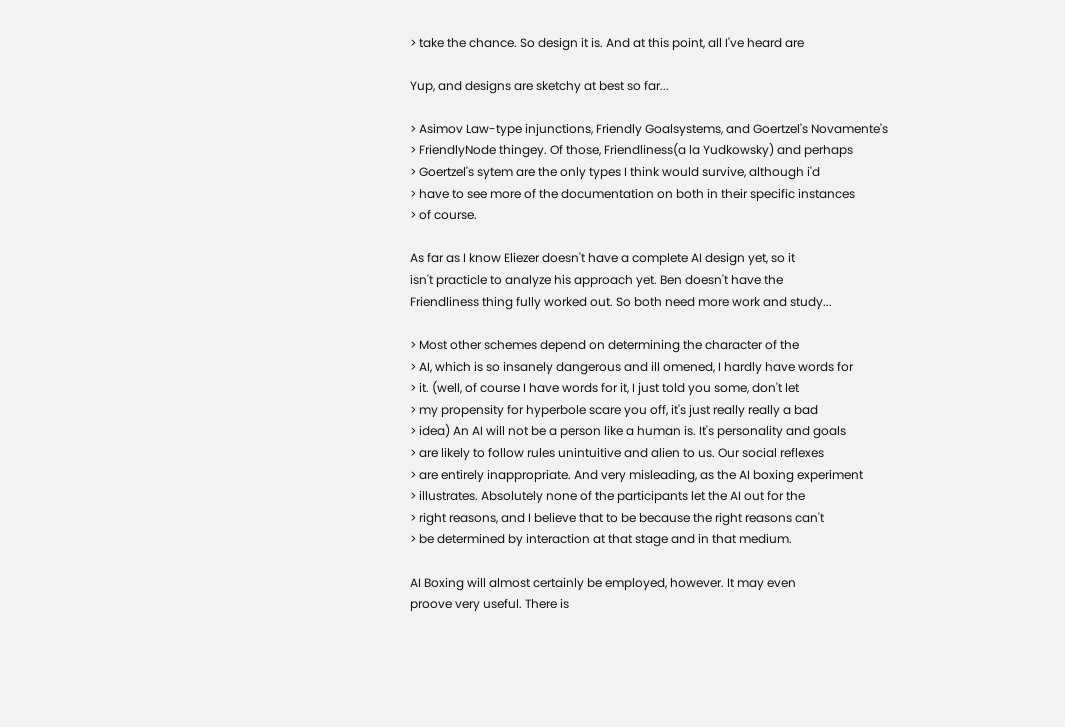> take the chance. So design it is. And at this point, all I've heard are

Yup, and designs are sketchy at best so far...

> Asimov Law-type injunctions, Friendly Goalsystems, and Goertzel's Novamente's
> FriendlyNode thingey. Of those, Friendliness(a la Yudkowsky) and perhaps
> Goertzel's sytem are the only types I think would survive, although i'd
> have to see more of the documentation on both in their specific instances
> of course.

As far as I know Eliezer doesn't have a complete AI design yet, so it
isn't practicle to analyze his approach yet. Ben doesn't have the
Friendliness thing fully worked out. So both need more work and study...

> Most other schemes depend on determining the character of the
> AI, which is so insanely dangerous and ill omened, I hardly have words for
> it. (well, of course I have words for it, I just told you some, don't let
> my propensity for hyperbole scare you off, it's just really really a bad
> idea) An AI will not be a person like a human is. It's personality and goals
> are likely to follow rules unintuitive and alien to us. Our social reflexes
> are entirely inappropriate. And very misleading, as the AI boxing experiment
> illustrates. Absolutely none of the participants let the AI out for the
> right reasons, and I believe that to be because the right reasons can't
> be determined by interaction at that stage and in that medium.

AI Boxing will almost certainly be employed, however. It may even
proove very useful. There is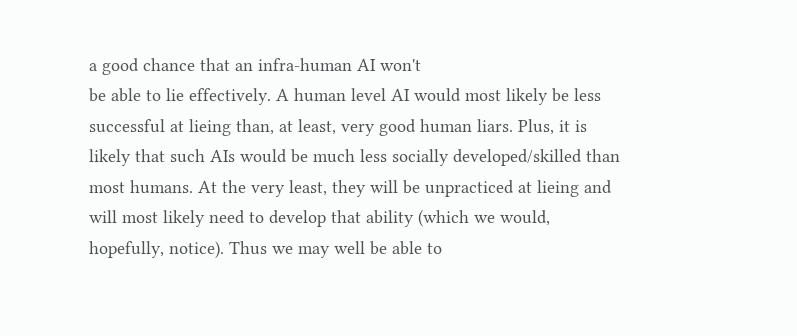a good chance that an infra-human AI won't
be able to lie effectively. A human level AI would most likely be less
successful at lieing than, at least, very good human liars. Plus, it is
likely that such AIs would be much less socially developed/skilled than
most humans. At the very least, they will be unpracticed at lieing and
will most likely need to develop that ability (which we would,
hopefully, notice). Thus we may well be able to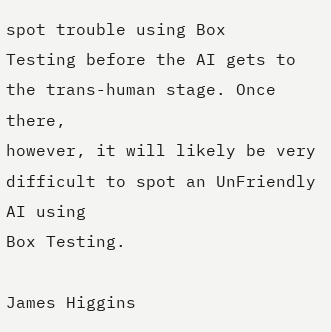spot trouble using Box
Testing before the AI gets to the trans-human stage. Once there,
however, it will likely be very difficult to spot an UnFriendly AI using
Box Testing.

James Higgins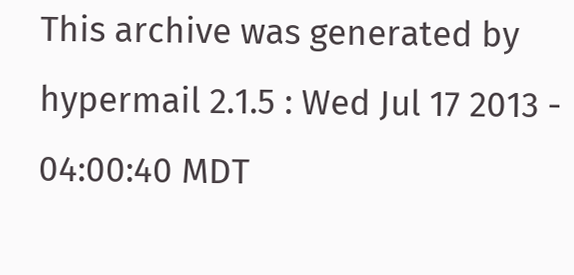This archive was generated by hypermail 2.1.5 : Wed Jul 17 2013 - 04:00:40 MDT